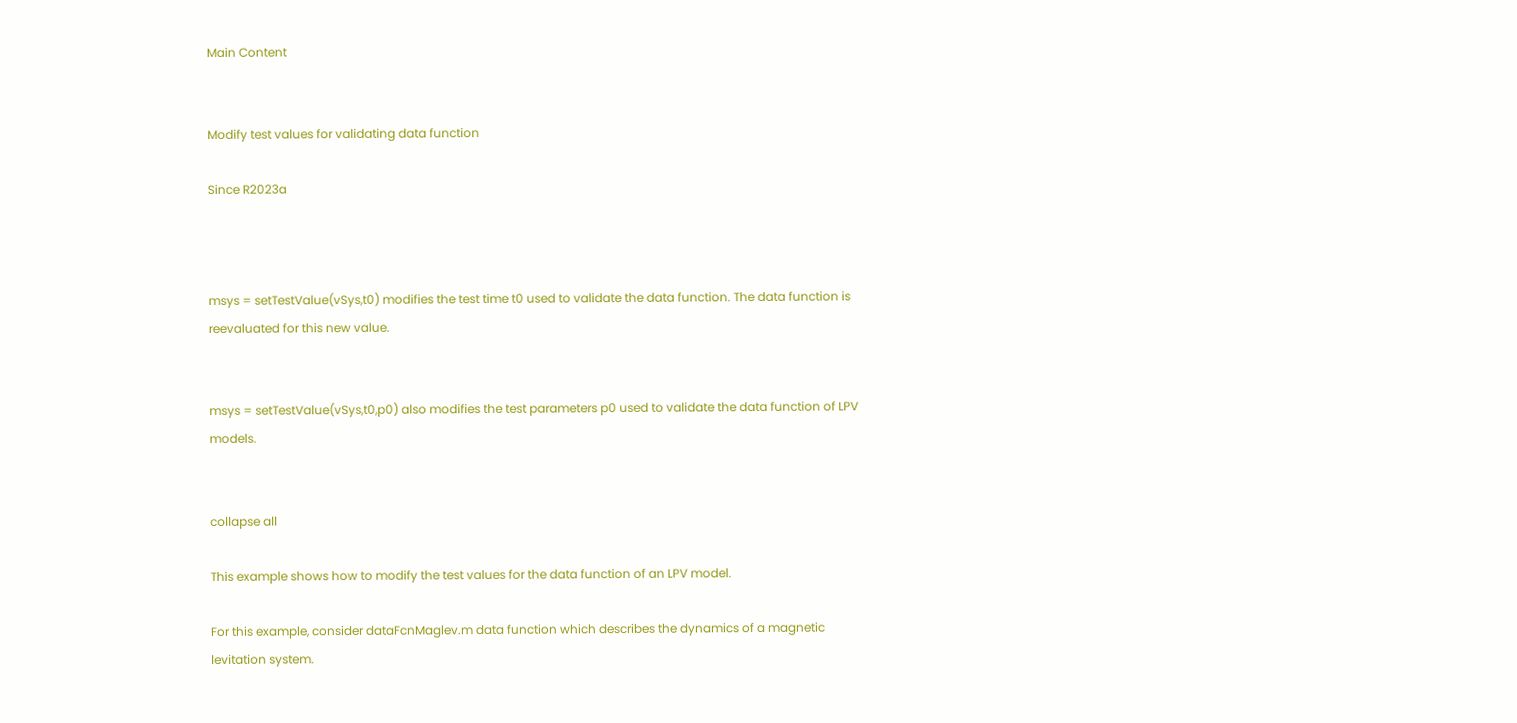Main Content


Modify test values for validating data function

Since R2023a



msys = setTestValue(vSys,t0) modifies the test time t0 used to validate the data function. The data function is reevaluated for this new value.


msys = setTestValue(vSys,t0,p0) also modifies the test parameters p0 used to validate the data function of LPV models.


collapse all

This example shows how to modify the test values for the data function of an LPV model.

For this example, consider dataFcnMaglev.m data function which describes the dynamics of a magnetic levitation system.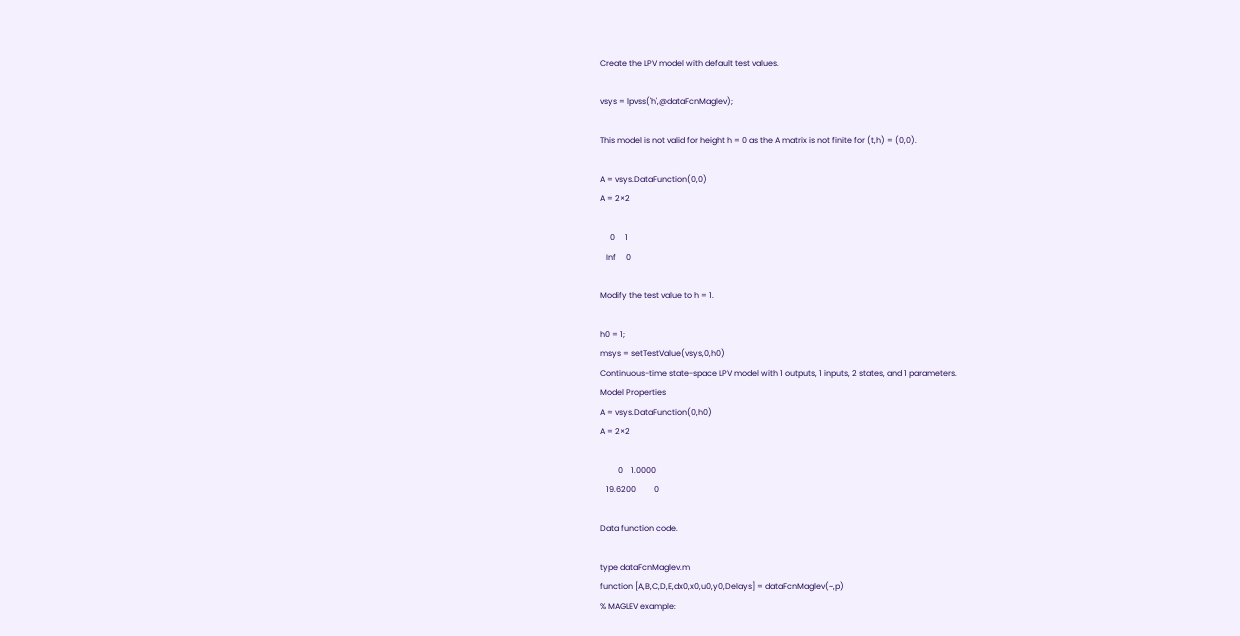Create the LPV model with default test values.

vsys = lpvss('h',@dataFcnMaglev);

This model is not valid for height h = 0 as the A matrix is not finite for (t,h) = (0,0).

A = vsys.DataFunction(0,0)
A = 2×2

     0     1
   Inf     0

Modify the test value to h = 1.

h0 = 1;
msys = setTestValue(vsys,0,h0)
Continuous-time state-space LPV model with 1 outputs, 1 inputs, 2 states, and 1 parameters.
Model Properties
A = vsys.DataFunction(0,h0)
A = 2×2

         0    1.0000
   19.6200         0

Data function code.

type dataFcnMaglev.m
function [A,B,C,D,E,dx0,x0,u0,y0,Delays] = dataFcnMaglev(~,p)
% MAGLEV example: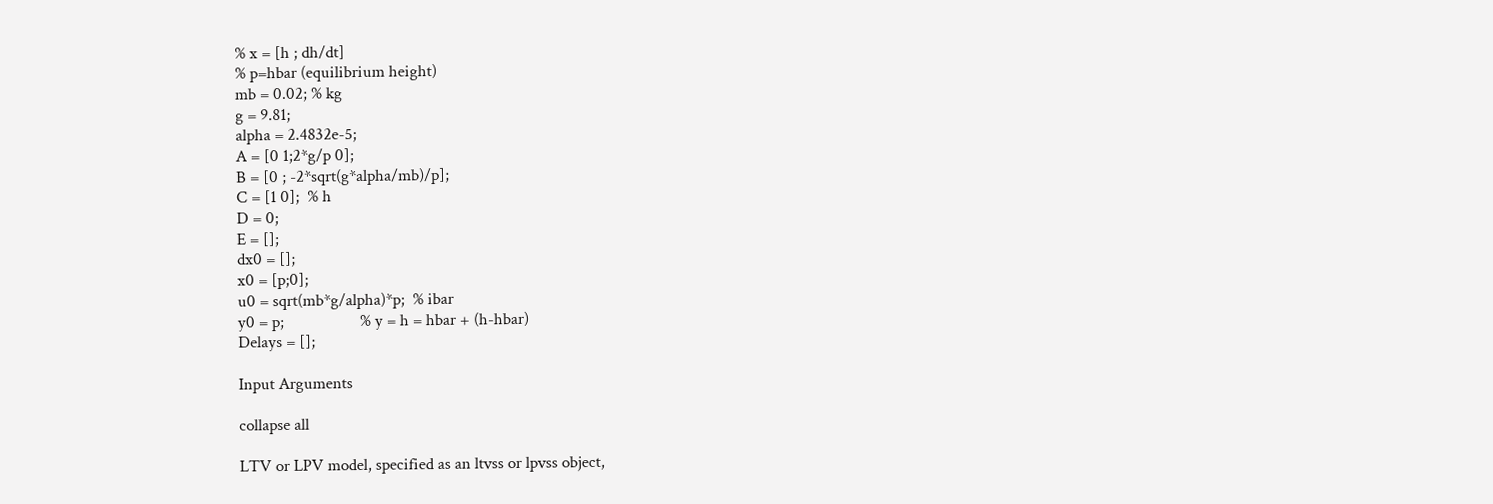% x = [h ; dh/dt]
% p=hbar (equilibrium height)
mb = 0.02; % kg
g = 9.81;
alpha = 2.4832e-5;
A = [0 1;2*g/p 0];
B = [0 ; -2*sqrt(g*alpha/mb)/p];
C = [1 0];  % h
D = 0;
E = [];
dx0 = [];
x0 = [p;0];
u0 = sqrt(mb*g/alpha)*p;  % ibar
y0 = p;                   % y = h = hbar + (h-hbar)
Delays = [];

Input Arguments

collapse all

LTV or LPV model, specified as an ltvss or lpvss object,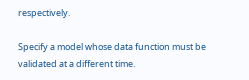respectively.

Specify a model whose data function must be validated at a different time.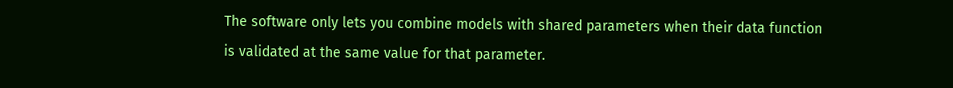The software only lets you combine models with shared parameters when their data function is validated at the same value for that parameter.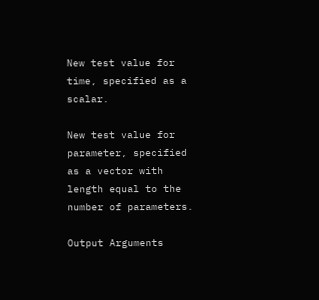New test value for time, specified as a scalar.

New test value for parameter, specified as a vector with length equal to the number of parameters.

Output Arguments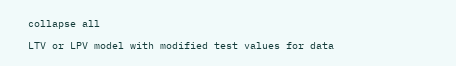collapse all

LTV or LPV model with modified test values for data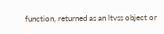function, returned as an ltvss object or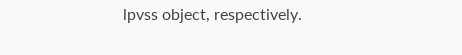lpvss object, respectively.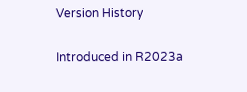Version History

Introduced in R2023a